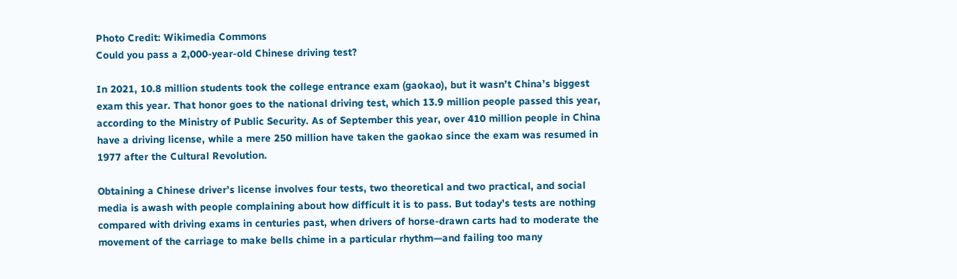Photo Credit: Wikimedia Commons
Could you pass a 2,000-year-old Chinese driving test?

In 2021, 10.8 million students took the college entrance exam (gaokao), but it wasn’t China’s biggest exam this year. That honor goes to the national driving test, which 13.9 million people passed this year, according to the Ministry of Public Security. As of September this year, over 410 million people in China have a driving license, while a mere 250 million have taken the gaokao since the exam was resumed in 1977 after the Cultural Revolution.

Obtaining a Chinese driver’s license involves four tests, two theoretical and two practical, and social media is awash with people complaining about how difficult it is to pass. But today’s tests are nothing compared with driving exams in centuries past, when drivers of horse-drawn carts had to moderate the movement of the carriage to make bells chime in a particular rhythm—and failing too many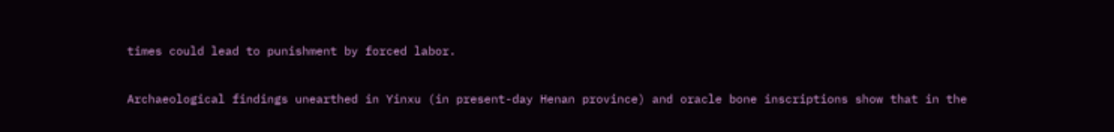times could lead to punishment by forced labor.

Archaeological findings unearthed in Yinxu (in present-day Henan province) and oracle bone inscriptions show that in the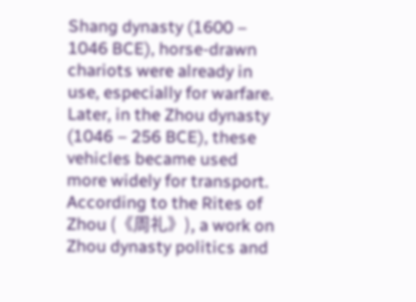Shang dynasty (1600 – 1046 BCE), horse-drawn chariots were already in use, especially for warfare. Later, in the Zhou dynasty (1046 – 256 BCE), these vehicles became used more widely for transport. According to the Rites of Zhou (《周礼》), a work on Zhou dynasty politics and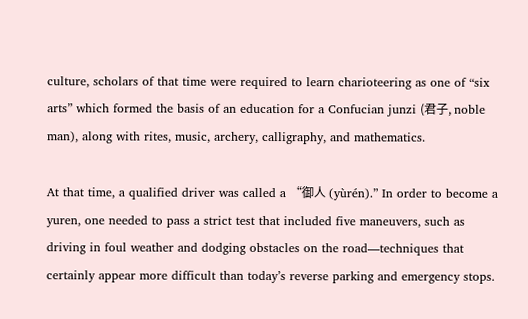culture, scholars of that time were required to learn charioteering as one of “six arts” which formed the basis of an education for a Confucian junzi (君子, noble man), along with rites, music, archery, calligraphy, and mathematics.

At that time, a qualified driver was called a “御人 (yùrén).” In order to become a yuren, one needed to pass a strict test that included five maneuvers, such as driving in foul weather and dodging obstacles on the road—techniques that certainly appear more difficult than today’s reverse parking and emergency stops.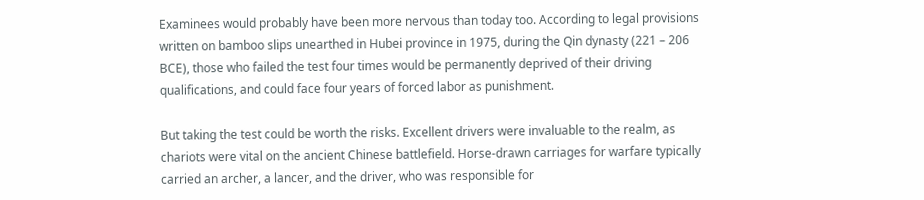Examinees would probably have been more nervous than today too. According to legal provisions written on bamboo slips unearthed in Hubei province in 1975, during the Qin dynasty (221 – 206 BCE), those who failed the test four times would be permanently deprived of their driving qualifications, and could face four years of forced labor as punishment.

But taking the test could be worth the risks. Excellent drivers were invaluable to the realm, as chariots were vital on the ancient Chinese battlefield. Horse-drawn carriages for warfare typically carried an archer, a lancer, and the driver, who was responsible for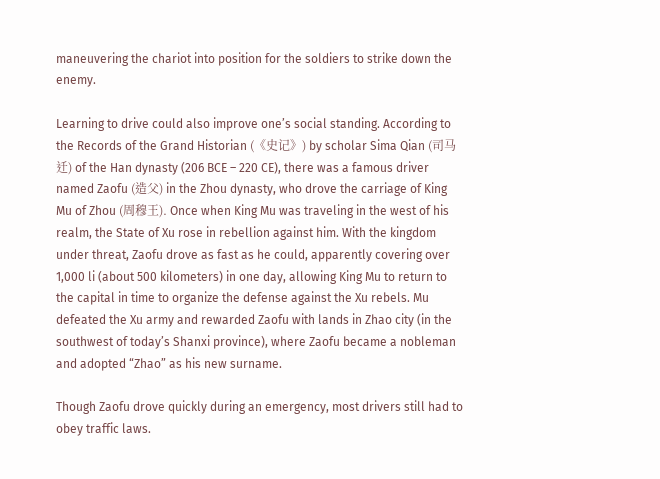maneuvering the chariot into position for the soldiers to strike down the enemy.

Learning to drive could also improve one’s social standing. According to the Records of the Grand Historian (《史记》) by scholar Sima Qian (司马迁) of the Han dynasty (206 BCE – 220 CE), there was a famous driver named Zaofu (造父) in the Zhou dynasty, who drove the carriage of King Mu of Zhou (周穆王). Once when King Mu was traveling in the west of his realm, the State of Xu rose in rebellion against him. With the kingdom under threat, Zaofu drove as fast as he could, apparently covering over 1,000 li (about 500 kilometers) in one day, allowing King Mu to return to the capital in time to organize the defense against the Xu rebels. Mu defeated the Xu army and rewarded Zaofu with lands in Zhao city (in the southwest of today’s Shanxi province), where Zaofu became a nobleman and adopted “Zhao” as his new surname.

Though Zaofu drove quickly during an emergency, most drivers still had to obey traffic laws.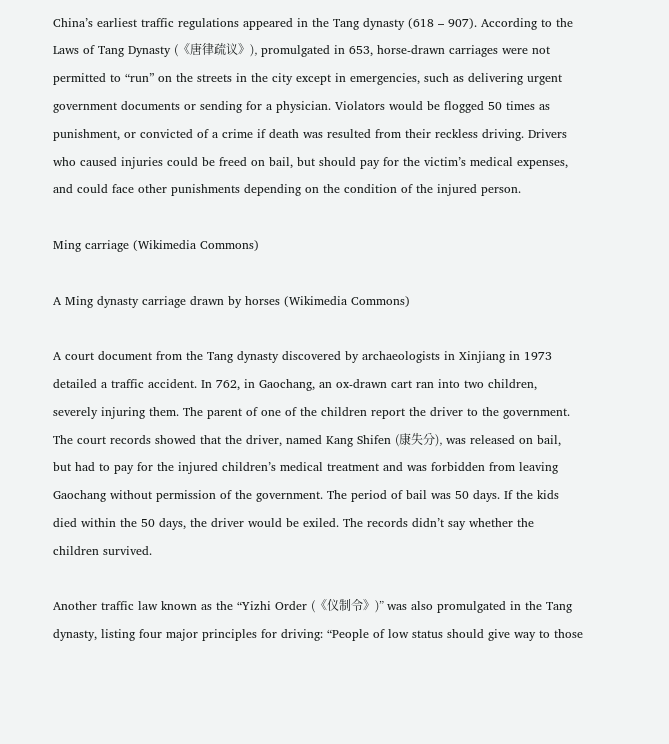China’s earliest traffic regulations appeared in the Tang dynasty (618 – 907). According to the Laws of Tang Dynasty (《唐律疏议》), promulgated in 653, horse-drawn carriages were not permitted to “run” on the streets in the city except in emergencies, such as delivering urgent government documents or sending for a physician. Violators would be flogged 50 times as punishment, or convicted of a crime if death was resulted from their reckless driving. Drivers who caused injuries could be freed on bail, but should pay for the victim’s medical expenses, and could face other punishments depending on the condition of the injured person.

Ming carriage (Wikimedia Commons)

A Ming dynasty carriage drawn by horses (Wikimedia Commons)

A court document from the Tang dynasty discovered by archaeologists in Xinjiang in 1973 detailed a traffic accident. In 762, in Gaochang, an ox-drawn cart ran into two children, severely injuring them. The parent of one of the children report the driver to the government. The court records showed that the driver, named Kang Shifen (康失分), was released on bail, but had to pay for the injured children’s medical treatment and was forbidden from leaving Gaochang without permission of the government. The period of bail was 50 days. If the kids died within the 50 days, the driver would be exiled. The records didn’t say whether the children survived.

Another traffic law known as the “Yizhi Order (《仪制令》)” was also promulgated in the Tang dynasty, listing four major principles for driving: “People of low status should give way to those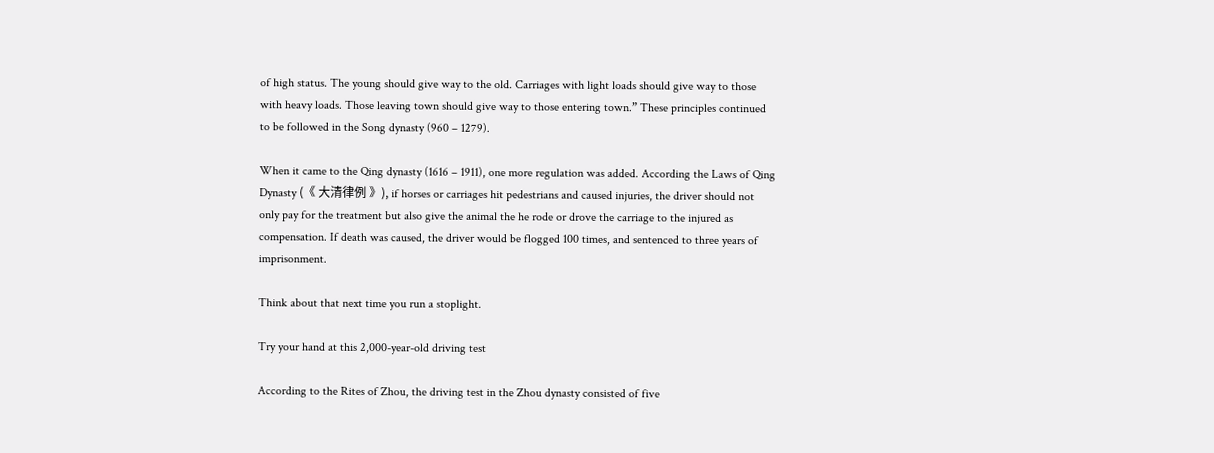of high status. The young should give way to the old. Carriages with light loads should give way to those with heavy loads. Those leaving town should give way to those entering town.” These principles continued to be followed in the Song dynasty (960 – 1279).

When it came to the Qing dynasty (1616 – 1911), one more regulation was added. According the Laws of Qing Dynasty (《 大清律例 》), if horses or carriages hit pedestrians and caused injuries, the driver should not only pay for the treatment but also give the animal the he rode or drove the carriage to the injured as compensation. If death was caused, the driver would be flogged 100 times, and sentenced to three years of imprisonment.

Think about that next time you run a stoplight.

Try your hand at this 2,000-year-old driving test

According to the Rites of Zhou, the driving test in the Zhou dynasty consisted of five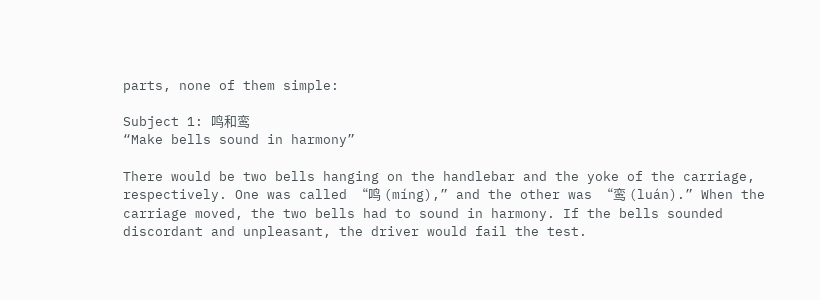parts, none of them simple:

Subject 1: 鸣和鸾
“Make bells sound in harmony”

There would be two bells hanging on the handlebar and the yoke of the carriage, respectively. One was called “鸣 (míng),” and the other was “鸾 (luán).” When the carriage moved, the two bells had to sound in harmony. If the bells sounded discordant and unpleasant, the driver would fail the test.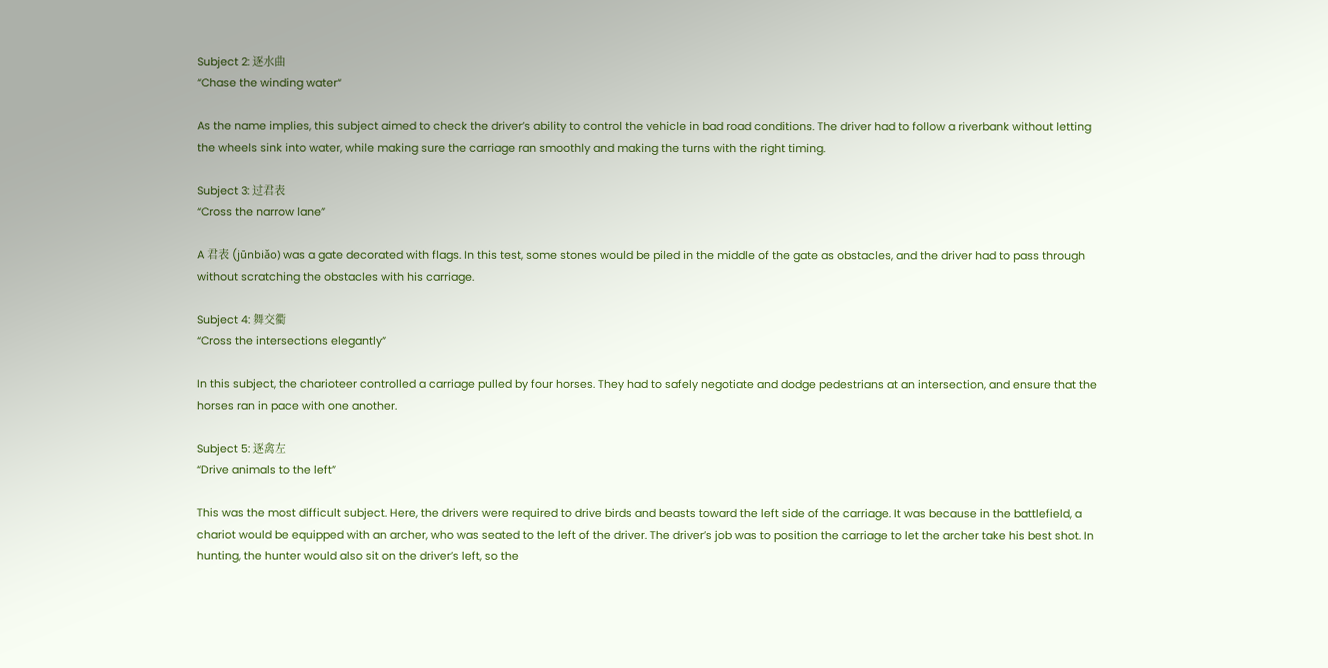Subject 2: 逐水曲
“Chase the winding water“

As the name implies, this subject aimed to check the driver’s ability to control the vehicle in bad road conditions. The driver had to follow a riverbank without letting the wheels sink into water, while making sure the carriage ran smoothly and making the turns with the right timing.

Subject 3: 过君表
“Cross the narrow lane”

A 君表 (jūnbiǎo) was a gate decorated with flags. In this test, some stones would be piled in the middle of the gate as obstacles, and the driver had to pass through without scratching the obstacles with his carriage.

Subject 4: 舞交衢
“Cross the intersections elegantly”

In this subject, the charioteer controlled a carriage pulled by four horses. They had to safely negotiate and dodge pedestrians at an intersection, and ensure that the horses ran in pace with one another.

Subject 5: 逐禽左
“Drive animals to the left”

This was the most difficult subject. Here, the drivers were required to drive birds and beasts toward the left side of the carriage. It was because in the battlefield, a chariot would be equipped with an archer, who was seated to the left of the driver. The driver’s job was to position the carriage to let the archer take his best shot. In hunting, the hunter would also sit on the driver’s left, so the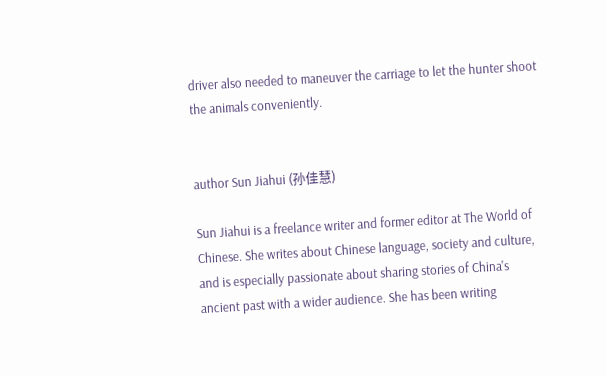driver also needed to maneuver the carriage to let the hunter shoot the animals conveniently.


author Sun Jiahui (孙佳慧)

Sun Jiahui is a freelance writer and former editor at The World of Chinese. She writes about Chinese language, society and culture, and is especially passionate about sharing stories of China's ancient past with a wider audience. She has been writing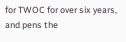for TWOC for over six years, and pens the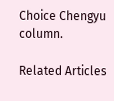Choice Chengyu column.

Related Articles